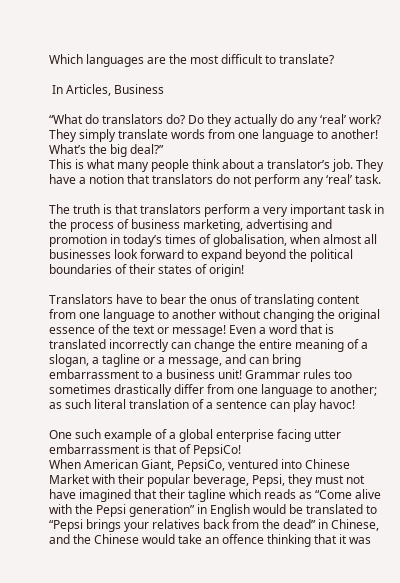Which languages are the most difficult to translate?

 In Articles, Business

“What do translators do? Do they actually do any ‘real’ work? They simply translate words from one language to another! What’s the big deal?”
This is what many people think about a translator’s job. They have a notion that translators do not perform any ‘real’ task.

The truth is that translators perform a very important task in the process of business marketing, advertising and promotion in today’s times of globalisation, when almost all businesses look forward to expand beyond the political boundaries of their states of origin!

Translators have to bear the onus of translating content from one language to another without changing the original essence of the text or message! Even a word that is translated incorrectly can change the entire meaning of a slogan, a tagline or a message, and can bring embarrassment to a business unit! Grammar rules too sometimes drastically differ from one language to another; as such literal translation of a sentence can play havoc!

One such example of a global enterprise facing utter embarrassment is that of PepsiCo!
When American Giant, PepsiCo, ventured into Chinese Market with their popular beverage, Pepsi, they must not have imagined that their tagline which reads as “Come alive with the Pepsi generation” in English would be translated to “Pepsi brings your relatives back from the dead” in Chinese, and the Chinese would take an offence thinking that it was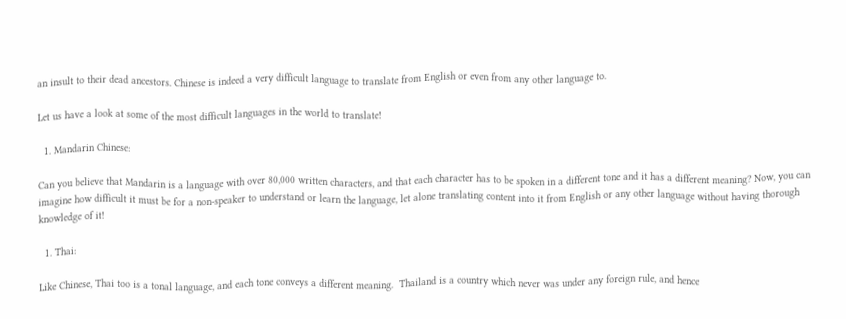an insult to their dead ancestors. Chinese is indeed a very difficult language to translate from English or even from any other language to.

Let us have a look at some of the most difficult languages in the world to translate!

  1. Mandarin Chinese:

Can you believe that Mandarin is a language with over 80,000 written characters, and that each character has to be spoken in a different tone and it has a different meaning? Now, you can imagine how difficult it must be for a non-speaker to understand or learn the language, let alone translating content into it from English or any other language without having thorough knowledge of it!

  1. Thai:

Like Chinese, Thai too is a tonal language, and each tone conveys a different meaning.  Thailand is a country which never was under any foreign rule, and hence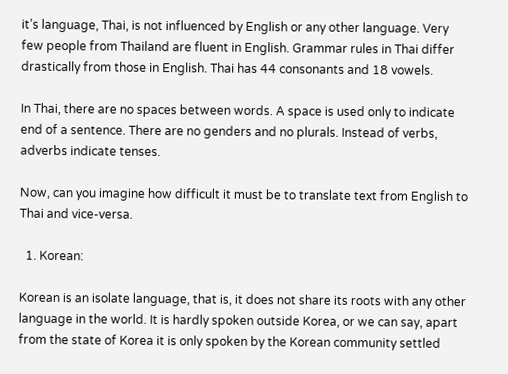it’s language, Thai, is not influenced by English or any other language. Very few people from Thailand are fluent in English. Grammar rules in Thai differ drastically from those in English. Thai has 44 consonants and 18 vowels.

In Thai, there are no spaces between words. A space is used only to indicate end of a sentence. There are no genders and no plurals. Instead of verbs, adverbs indicate tenses.

Now, can you imagine how difficult it must be to translate text from English to Thai and vice-versa.

  1. Korean:

Korean is an isolate language, that is, it does not share its roots with any other language in the world. It is hardly spoken outside Korea, or we can say, apart from the state of Korea it is only spoken by the Korean community settled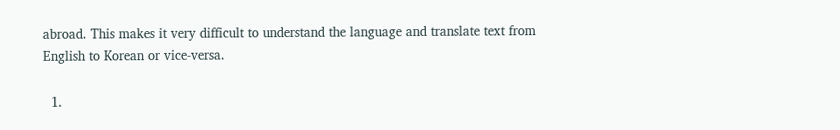abroad. This makes it very difficult to understand the language and translate text from English to Korean or vice-versa.

  1.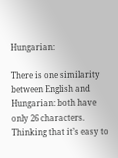Hungarian:

There is one similarity between English and Hungarian: both have only 26 characters. Thinking that it’s easy to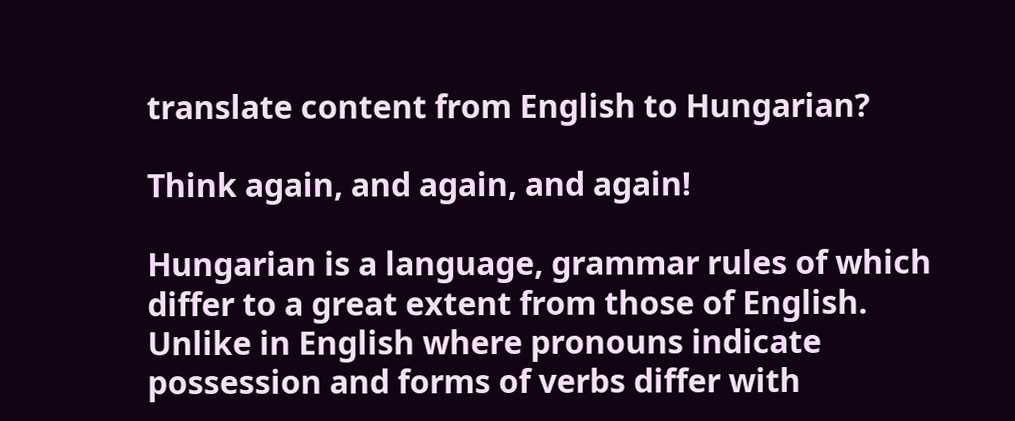translate content from English to Hungarian?

Think again, and again, and again!

Hungarian is a language, grammar rules of which differ to a great extent from those of English. Unlike in English where pronouns indicate possession and forms of verbs differ with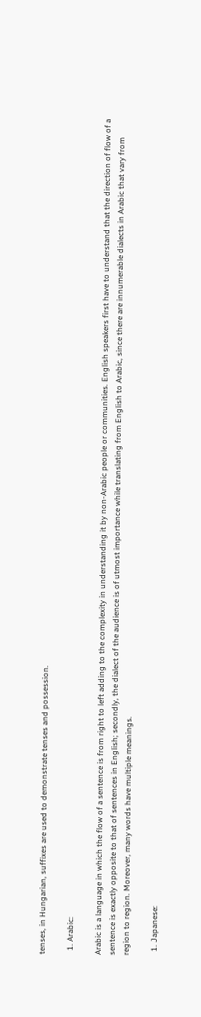tenses, in Hungarian, suffixes are used to demonstrate tenses and possession.

  1. Arabic:

Arabic is a language in which the flow of a sentence is from right to left adding to the complexity in understanding it by non-Arabic people or communities. English speakers first have to understand that the direction of flow of a sentence is exactly opposite to that of sentences in English; secondly, the dialect of the audience is of utmost importance while translating from English to Arabic, since there are innumerable dialects in Arabic that vary from region to region. Moreover, many words have multiple meanings.

  1. Japanese: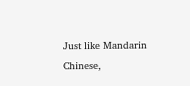Just like Mandarin Chinese,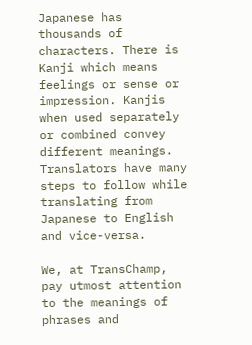Japanese has thousands of characters. There is Kanji which means feelings or sense or impression. Kanjis when used separately or combined convey different meanings. Translators have many steps to follow while translating from Japanese to English and vice-versa.

We, at TransChamp, pay utmost attention to the meanings of phrases and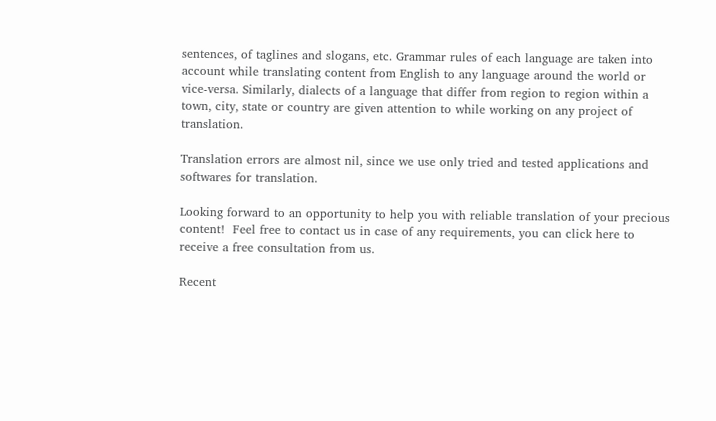sentences, of taglines and slogans, etc. Grammar rules of each language are taken into account while translating content from English to any language around the world or vice-versa. Similarly, dialects of a language that differ from region to region within a town, city, state or country are given attention to while working on any project of translation.

Translation errors are almost nil, since we use only tried and tested applications and softwares for translation.

Looking forward to an opportunity to help you with reliable translation of your precious content!  Feel free to contact us in case of any requirements, you can click here to receive a free consultation from us.

Recent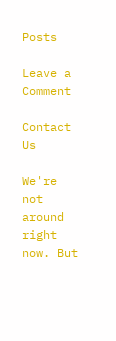Posts

Leave a Comment

Contact Us

We're not around right now. But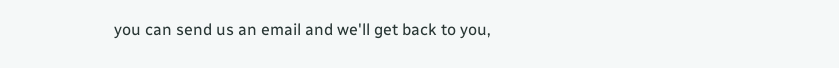you can send us an email and we'll get back to you,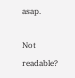asap.

Not readable?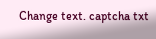Change text. captcha txt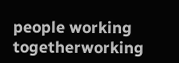people working togetherworking